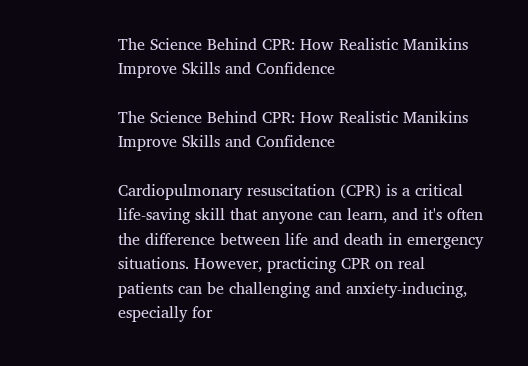The Science Behind CPR: How Realistic Manikins Improve Skills and Confidence

The Science Behind CPR: How Realistic Manikins Improve Skills and Confidence

Cardiopulmonary resuscitation (CPR) is a critical life-saving skill that anyone can learn, and it's often the difference between life and death in emergency situations. However, practicing CPR on real patients can be challenging and anxiety-inducing, especially for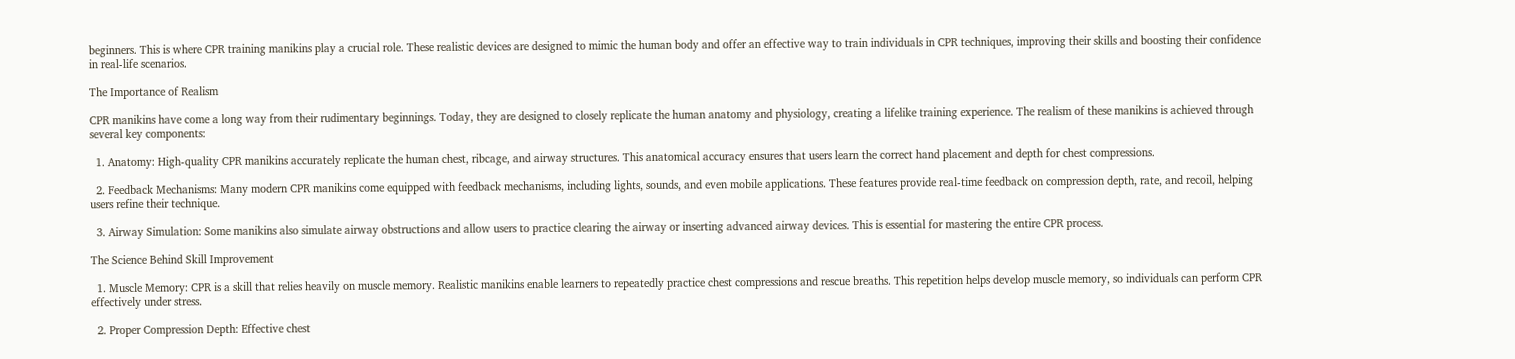beginners. This is where CPR training manikins play a crucial role. These realistic devices are designed to mimic the human body and offer an effective way to train individuals in CPR techniques, improving their skills and boosting their confidence in real-life scenarios.

The Importance of Realism

CPR manikins have come a long way from their rudimentary beginnings. Today, they are designed to closely replicate the human anatomy and physiology, creating a lifelike training experience. The realism of these manikins is achieved through several key components:

  1. Anatomy: High-quality CPR manikins accurately replicate the human chest, ribcage, and airway structures. This anatomical accuracy ensures that users learn the correct hand placement and depth for chest compressions.

  2. Feedback Mechanisms: Many modern CPR manikins come equipped with feedback mechanisms, including lights, sounds, and even mobile applications. These features provide real-time feedback on compression depth, rate, and recoil, helping users refine their technique.

  3. Airway Simulation: Some manikins also simulate airway obstructions and allow users to practice clearing the airway or inserting advanced airway devices. This is essential for mastering the entire CPR process.

The Science Behind Skill Improvement

  1. Muscle Memory: CPR is a skill that relies heavily on muscle memory. Realistic manikins enable learners to repeatedly practice chest compressions and rescue breaths. This repetition helps develop muscle memory, so individuals can perform CPR effectively under stress.

  2. Proper Compression Depth: Effective chest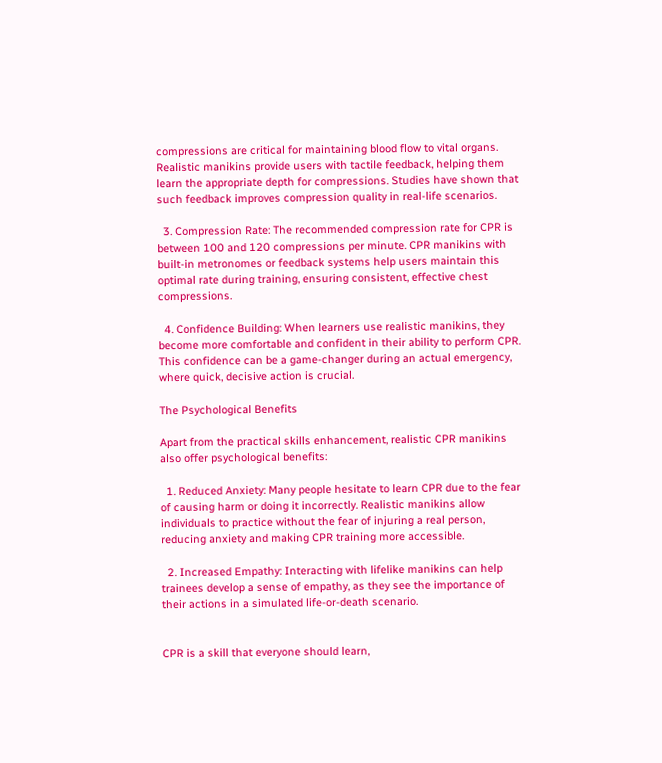compressions are critical for maintaining blood flow to vital organs. Realistic manikins provide users with tactile feedback, helping them learn the appropriate depth for compressions. Studies have shown that such feedback improves compression quality in real-life scenarios.

  3. Compression Rate: The recommended compression rate for CPR is between 100 and 120 compressions per minute. CPR manikins with built-in metronomes or feedback systems help users maintain this optimal rate during training, ensuring consistent, effective chest compressions.

  4. Confidence Building: When learners use realistic manikins, they become more comfortable and confident in their ability to perform CPR. This confidence can be a game-changer during an actual emergency, where quick, decisive action is crucial.

The Psychological Benefits

Apart from the practical skills enhancement, realistic CPR manikins also offer psychological benefits:

  1. Reduced Anxiety: Many people hesitate to learn CPR due to the fear of causing harm or doing it incorrectly. Realistic manikins allow individuals to practice without the fear of injuring a real person, reducing anxiety and making CPR training more accessible.

  2. Increased Empathy: Interacting with lifelike manikins can help trainees develop a sense of empathy, as they see the importance of their actions in a simulated life-or-death scenario.


CPR is a skill that everyone should learn,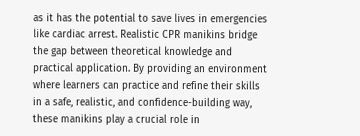as it has the potential to save lives in emergencies like cardiac arrest. Realistic CPR manikins bridge the gap between theoretical knowledge and practical application. By providing an environment where learners can practice and refine their skills in a safe, realistic, and confidence-building way, these manikins play a crucial role in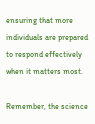ensuring that more individuals are prepared to respond effectively when it matters most.

Remember, the science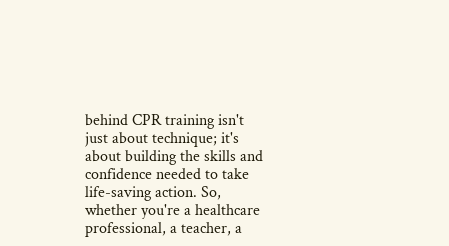behind CPR training isn't just about technique; it's about building the skills and confidence needed to take life-saving action. So, whether you're a healthcare professional, a teacher, a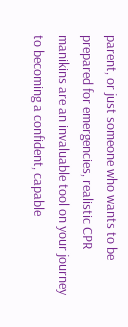parent, or just someone who wants to be prepared for emergencies, realistic CPR manikins are an invaluable tool on your journey to becoming a confident, capable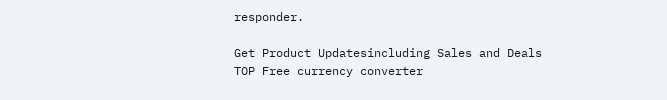responder.

Get Product Updatesincluding Sales and Deals
TOP Free currency converter